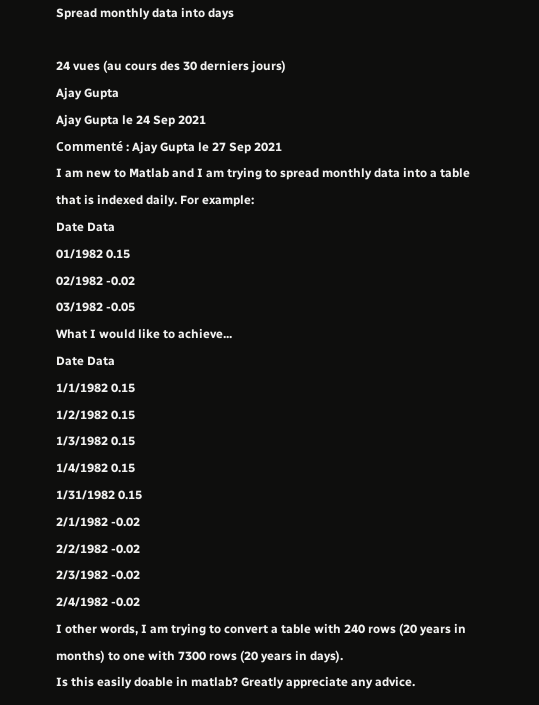Spread monthly data into days

24 vues (au cours des 30 derniers jours)
Ajay Gupta
Ajay Gupta le 24 Sep 2021
Commenté : Ajay Gupta le 27 Sep 2021
I am new to Matlab and I am trying to spread monthly data into a table that is indexed daily. For example:
Date Data
01/1982 0.15
02/1982 -0.02
03/1982 -0.05
What I would like to achieve...
Date Data
1/1/1982 0.15
1/2/1982 0.15
1/3/1982 0.15
1/4/1982 0.15
1/31/1982 0.15
2/1/1982 -0.02
2/2/1982 -0.02
2/3/1982 -0.02
2/4/1982 -0.02
I other words, I am trying to convert a table with 240 rows (20 years in months) to one with 7300 rows (20 years in days).
Is this easily doable in matlab? Greatly appreciate any advice.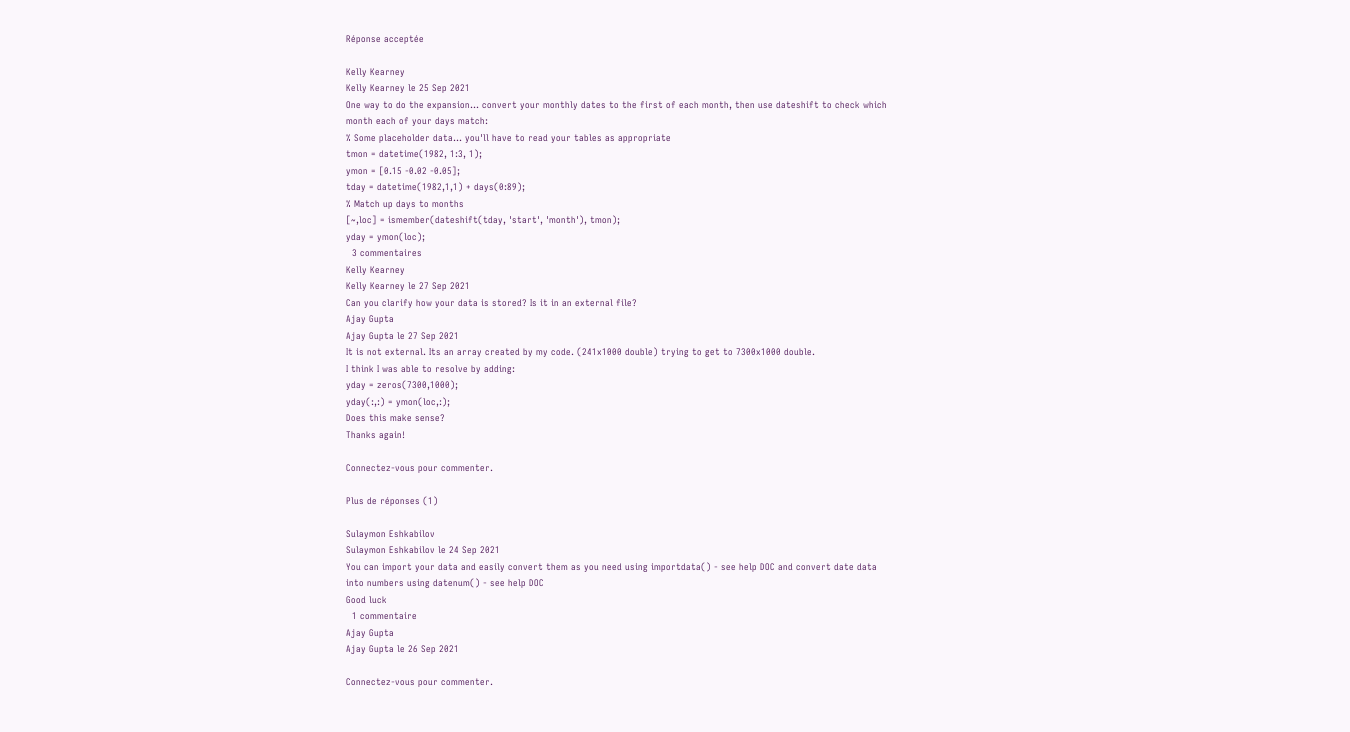Réponse acceptée

Kelly Kearney
Kelly Kearney le 25 Sep 2021
One way to do the expansion... convert your monthly dates to the first of each month, then use dateshift to check which month each of your days match:
% Some placeholder data... you'll have to read your tables as appropriate
tmon = datetime(1982, 1:3, 1);
ymon = [0.15 -0.02 -0.05];
tday = datetime(1982,1,1) + days(0:89);
% Match up days to months
[~,loc] = ismember(dateshift(tday, 'start', 'month'), tmon);
yday = ymon(loc);
  3 commentaires
Kelly Kearney
Kelly Kearney le 27 Sep 2021
Can you clarify how your data is stored? Is it in an external file?
Ajay Gupta
Ajay Gupta le 27 Sep 2021
It is not external. Its an array created by my code. (241x1000 double) trying to get to 7300x1000 double.
I think I was able to resolve by adding:
yday = zeros(7300,1000);
yday(:,:) = ymon(loc,:);
Does this make sense?
Thanks again!

Connectez-vous pour commenter.

Plus de réponses (1)

Sulaymon Eshkabilov
Sulaymon Eshkabilov le 24 Sep 2021
You can import your data and easily convert them as you need using importdata() - see help DOC and convert date data into numbers using datenum() - see help DOC
Good luck
  1 commentaire
Ajay Gupta
Ajay Gupta le 26 Sep 2021

Connectez-vous pour commenter.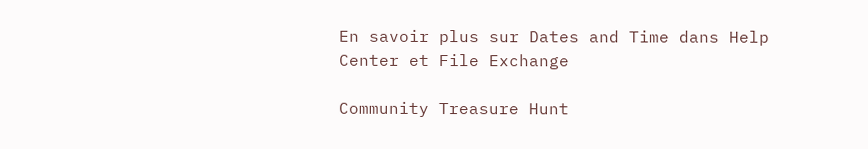En savoir plus sur Dates and Time dans Help Center et File Exchange

Community Treasure Hunt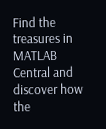Find the treasures in MATLAB Central and discover how the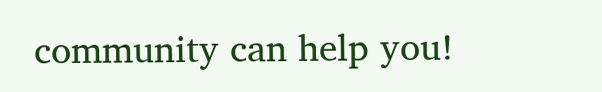community can help you!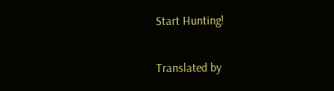Start Hunting!

Translated by